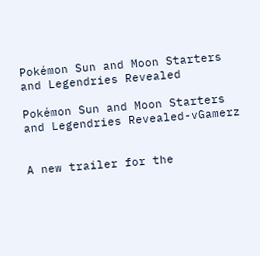Pokémon Sun and Moon Starters and Legendries Revealed

Pokémon Sun and Moon Starters and Legendries Revealed-vGamerz


A new trailer for the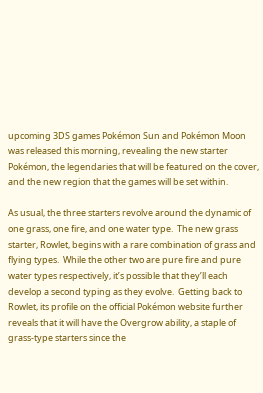upcoming 3DS games Pokémon Sun and Pokémon Moon was released this morning, revealing the new starter Pokémon, the legendaries that will be featured on the cover, and the new region that the games will be set within.

As usual, the three starters revolve around the dynamic of one grass, one fire, and one water type.  The new grass starter, Rowlet, begins with a rare combination of grass and flying types.  While the other two are pure fire and pure water types respectively, it’s possible that they’ll each develop a second typing as they evolve.  Getting back to Rowlet, its profile on the official Pokémon website further reveals that it will have the Overgrow ability, a staple of grass-type starters since the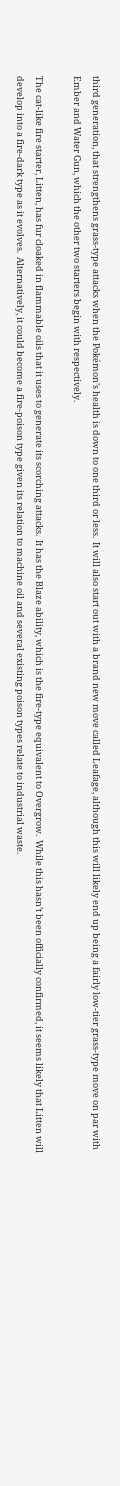third generation, that strengthens grass-type attacks when the Pokémon’s health is down to one third or less.  It will also start out with a brand new move called Leafage, although this will likely end up being a fairly low-tier grass-type move on par with Ember and Water Gun, which the other two starters begin with respectively.

The cat-like fire starter, Litten, has fur cloaked in flammable oils that it uses to generate its scorching attacks.  It has the Blaze ability, which is the fire-type equivalent to Overgrow.  While this hasn’t been officially confirmed, it seems likely that Litten will develop into a fire-dark type as it evolves.  Alternatively, it could become a fire-poison type given its relation to machine oil and several existing poison types relate to industrial waste.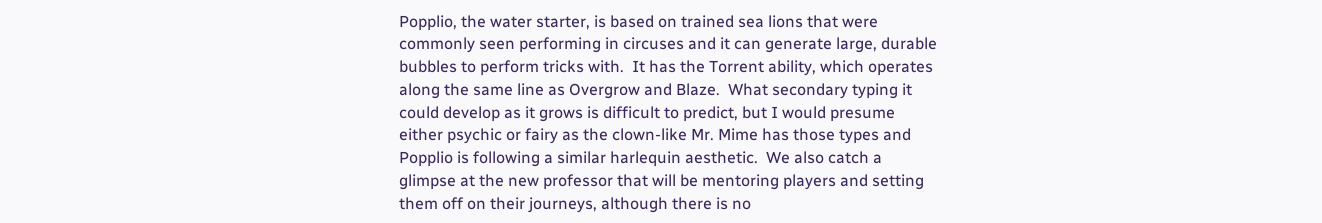Popplio, the water starter, is based on trained sea lions that were commonly seen performing in circuses and it can generate large, durable bubbles to perform tricks with.  It has the Torrent ability, which operates along the same line as Overgrow and Blaze.  What secondary typing it could develop as it grows is difficult to predict, but I would presume either psychic or fairy as the clown-like Mr. Mime has those types and Popplio is following a similar harlequin aesthetic.  We also catch a glimpse at the new professor that will be mentoring players and setting them off on their journeys, although there is no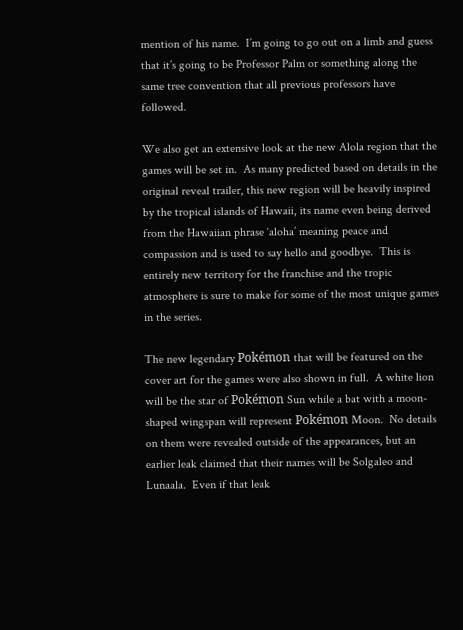mention of his name.  I’m going to go out on a limb and guess that it’s going to be Professor Palm or something along the same tree convention that all previous professors have followed.

We also get an extensive look at the new Alola region that the games will be set in.  As many predicted based on details in the original reveal trailer, this new region will be heavily inspired by the tropical islands of Hawaii, its name even being derived from the Hawaiian phrase ‘aloha’ meaning peace and compassion and is used to say hello and goodbye.  This is entirely new territory for the franchise and the tropic atmosphere is sure to make for some of the most unique games in the series.

The new legendary Pokémon that will be featured on the cover art for the games were also shown in full.  A white lion will be the star of Pokémon Sun while a bat with a moon-shaped wingspan will represent Pokémon Moon.  No details on them were revealed outside of the appearances, but an earlier leak claimed that their names will be Solgaleo and Lunaala.  Even if that leak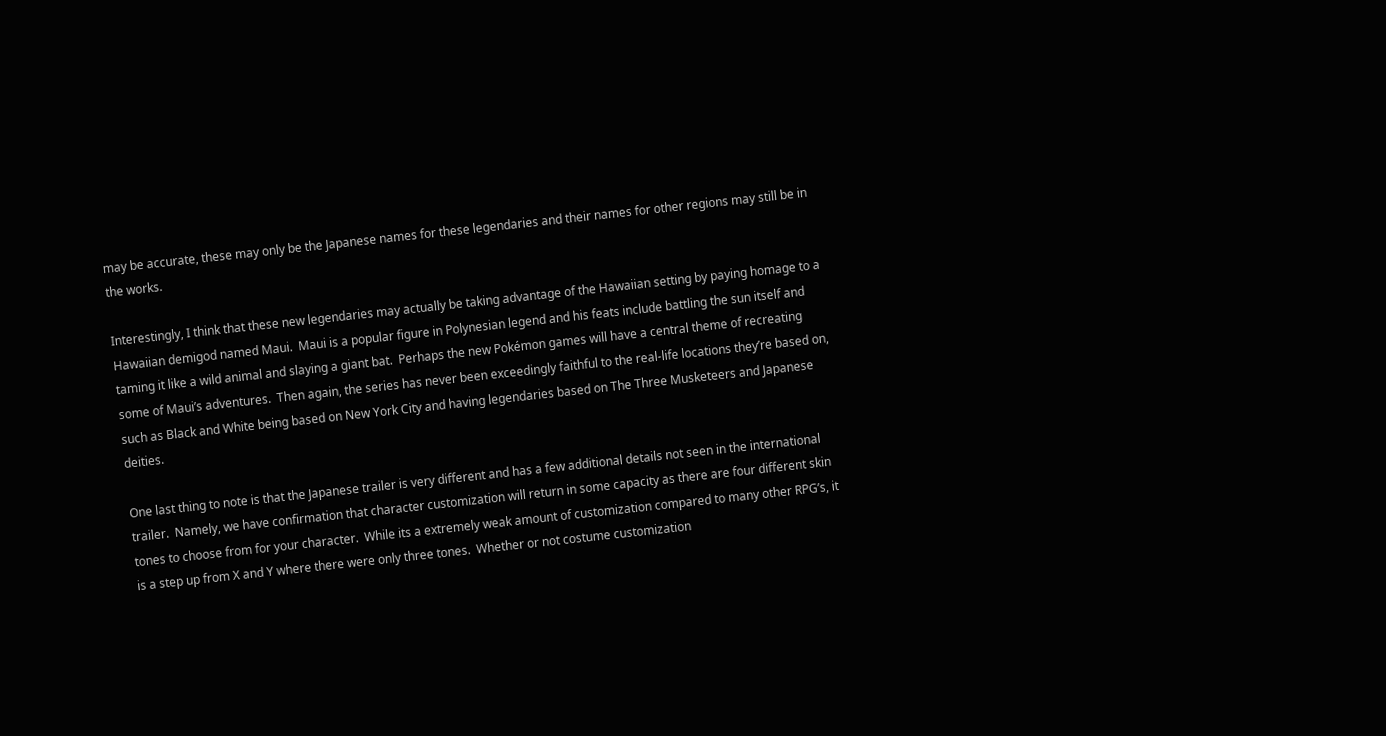may be accurate, these may only be the Japanese names for these legendaries and their names for other regions may still be in the works.

Interestingly, I think that these new legendaries may actually be taking advantage of the Hawaiian setting by paying homage to a Hawaiian demigod named Maui.  Maui is a popular figure in Polynesian legend and his feats include battling the sun itself and taming it like a wild animal and slaying a giant bat.  Perhaps the new Pokémon games will have a central theme of recreating some of Maui’s adventures.  Then again, the series has never been exceedingly faithful to the real-life locations they’re based on, such as Black and White being based on New York City and having legendaries based on The Three Musketeers and Japanese deities.

One last thing to note is that the Japanese trailer is very different and has a few additional details not seen in the international trailer.  Namely, we have confirmation that character customization will return in some capacity as there are four different skin tones to choose from for your character.  While its a extremely weak amount of customization compared to many other RPG’s, it is a step up from X and Y where there were only three tones.  Whether or not costume customization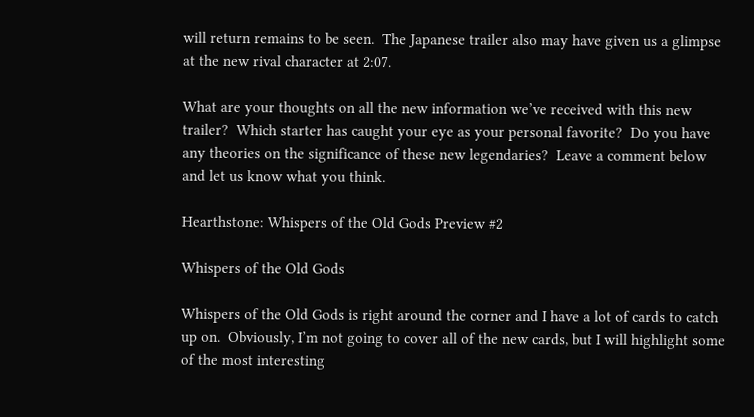will return remains to be seen.  The Japanese trailer also may have given us a glimpse at the new rival character at 2:07.

What are your thoughts on all the new information we’ve received with this new trailer?  Which starter has caught your eye as your personal favorite?  Do you have any theories on the significance of these new legendaries?  Leave a comment below and let us know what you think.

Hearthstone: Whispers of the Old Gods Preview #2

Whispers of the Old Gods

Whispers of the Old Gods is right around the corner and I have a lot of cards to catch up on.  Obviously, I’m not going to cover all of the new cards, but I will highlight some of the most interesting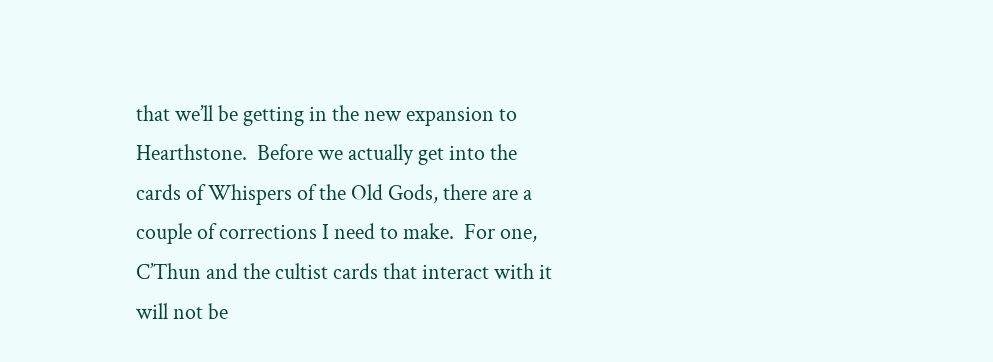that we’ll be getting in the new expansion to Hearthstone.  Before we actually get into the cards of Whispers of the Old Gods, there are a couple of corrections I need to make.  For one, C’Thun and the cultist cards that interact with it will not be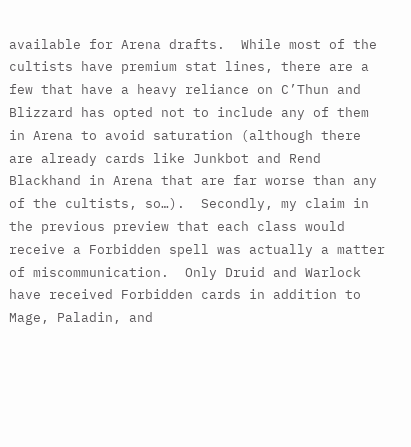available for Arena drafts.  While most of the cultists have premium stat lines, there are a few that have a heavy reliance on C’Thun and Blizzard has opted not to include any of them in Arena to avoid saturation (although there are already cards like Junkbot and Rend Blackhand in Arena that are far worse than any of the cultists, so…).  Secondly, my claim in the previous preview that each class would receive a Forbidden spell was actually a matter of miscommunication.  Only Druid and Warlock have received Forbidden cards in addition to Mage, Paladin, and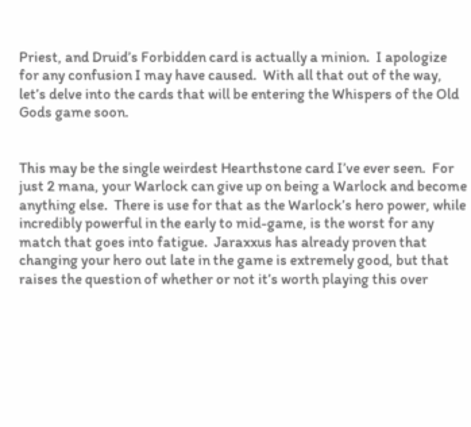Priest, and Druid’s Forbidden card is actually a minion.  I apologize for any confusion I may have caused.  With all that out of the way, let’s delve into the cards that will be entering the Whispers of the Old Gods game soon.


This may be the single weirdest Hearthstone card I’ve ever seen.  For just 2 mana, your Warlock can give up on being a Warlock and become anything else.  There is use for that as the Warlock’s hero power, while incredibly powerful in the early to mid-game, is the worst for any match that goes into fatigue.  Jaraxxus has already proven that changing your hero out late in the game is extremely good, but that raises the question of whether or not it’s worth playing this over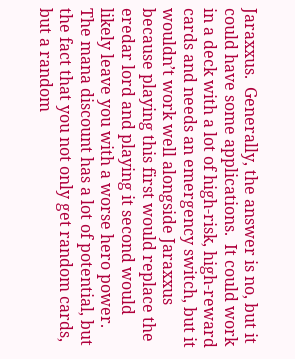Jaraxxus.  Generally, the answer is no, but it could have some applications.  It could work in a deck with a lot of high-risk, high-reward cards and needs an emergency switch, but it wouldn’t work well alongside Jaraxxus because playing this first would replace the eredar lord and playing it second would likely leave you with a worse hero power.  The mana discount has a lot of potential, but the fact that you not only get random cards, but a random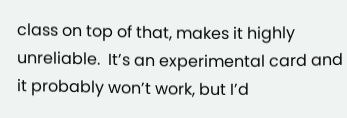class on top of that, makes it highly unreliable.  It’s an experimental card and it probably won’t work, but I’d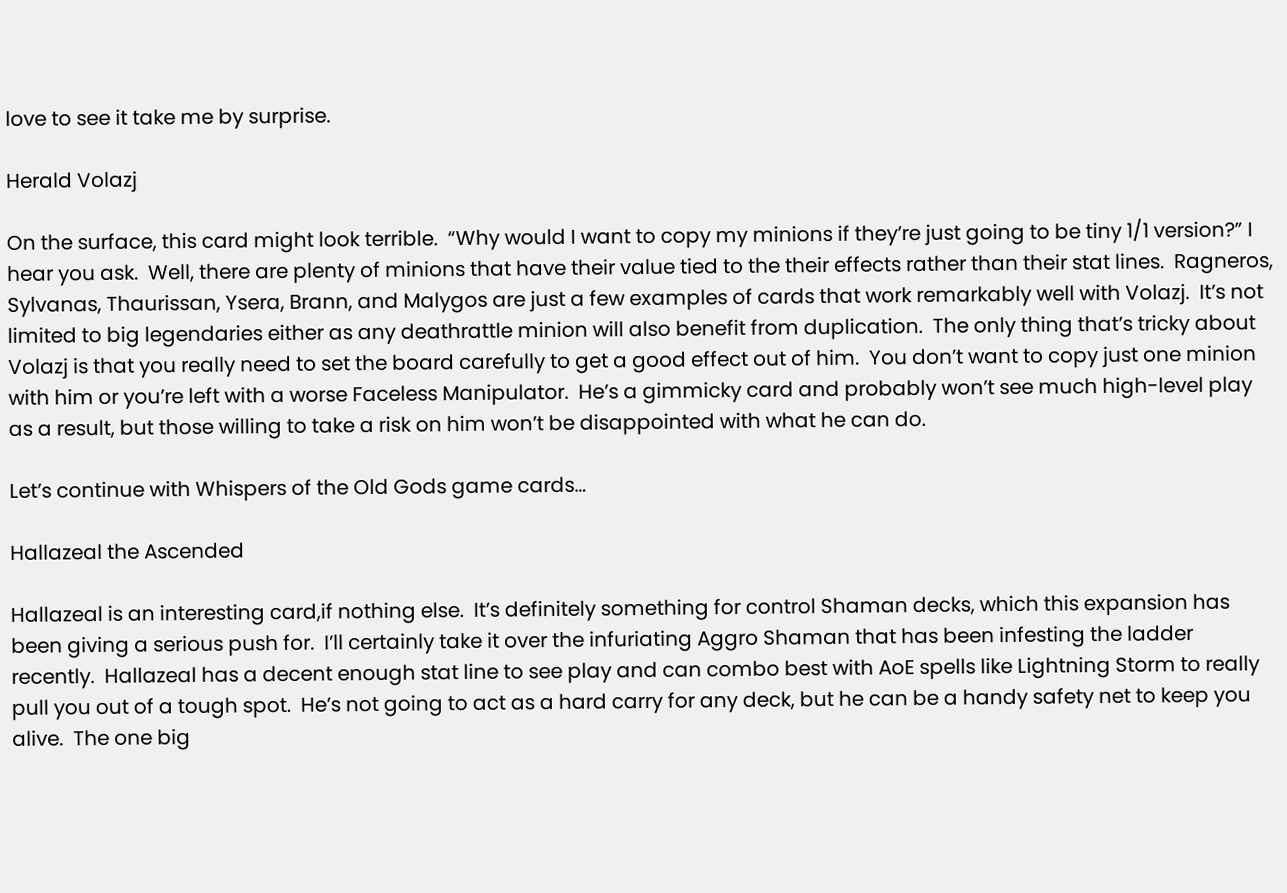love to see it take me by surprise.

Herald Volazj

On the surface, this card might look terrible.  “Why would I want to copy my minions if they’re just going to be tiny 1/1 version?” I hear you ask.  Well, there are plenty of minions that have their value tied to the their effects rather than their stat lines.  Ragneros, Sylvanas, Thaurissan, Ysera, Brann, and Malygos are just a few examples of cards that work remarkably well with Volazj.  It’s not limited to big legendaries either as any deathrattle minion will also benefit from duplication.  The only thing that’s tricky about Volazj is that you really need to set the board carefully to get a good effect out of him.  You don’t want to copy just one minion with him or you’re left with a worse Faceless Manipulator.  He’s a gimmicky card and probably won’t see much high-level play as a result, but those willing to take a risk on him won’t be disappointed with what he can do.

Let’s continue with Whispers of the Old Gods game cards…

Hallazeal the Ascended

Hallazeal is an interesting card,if nothing else.  It’s definitely something for control Shaman decks, which this expansion has been giving a serious push for.  I’ll certainly take it over the infuriating Aggro Shaman that has been infesting the ladder recently.  Hallazeal has a decent enough stat line to see play and can combo best with AoE spells like Lightning Storm to really pull you out of a tough spot.  He’s not going to act as a hard carry for any deck, but he can be a handy safety net to keep you alive.  The one big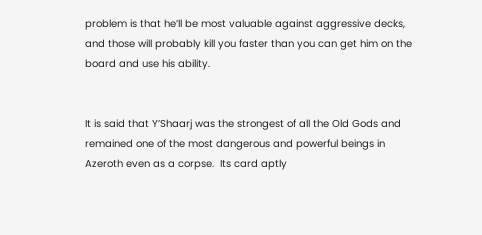problem is that he’ll be most valuable against aggressive decks, and those will probably kill you faster than you can get him on the board and use his ability.


It is said that Y’Shaarj was the strongest of all the Old Gods and remained one of the most dangerous and powerful beings in Azeroth even as a corpse.  Its card aptly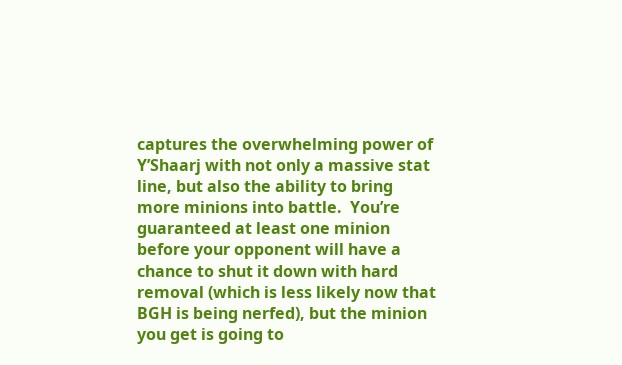captures the overwhelming power of Y’Shaarj with not only a massive stat line, but also the ability to bring more minions into battle.  You’re guaranteed at least one minion before your opponent will have a chance to shut it down with hard removal (which is less likely now that BGH is being nerfed), but the minion you get is going to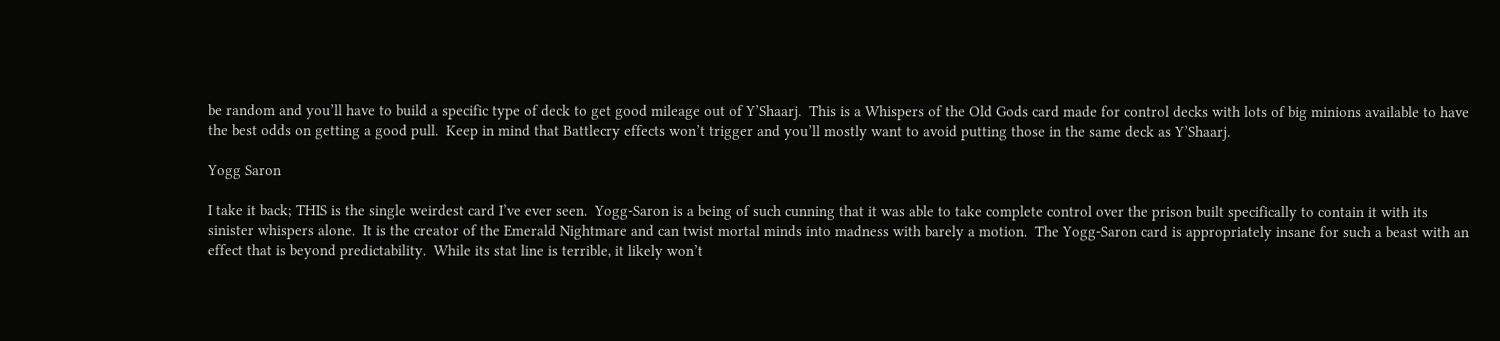be random and you’ll have to build a specific type of deck to get good mileage out of Y’Shaarj.  This is a Whispers of the Old Gods card made for control decks with lots of big minions available to have the best odds on getting a good pull.  Keep in mind that Battlecry effects won’t trigger and you’ll mostly want to avoid putting those in the same deck as Y’Shaarj.

Yogg Saron

I take it back; THIS is the single weirdest card I’ve ever seen.  Yogg-Saron is a being of such cunning that it was able to take complete control over the prison built specifically to contain it with its sinister whispers alone.  It is the creator of the Emerald Nightmare and can twist mortal minds into madness with barely a motion.  The Yogg-Saron card is appropriately insane for such a beast with an effect that is beyond predictability.  While its stat line is terrible, it likely won’t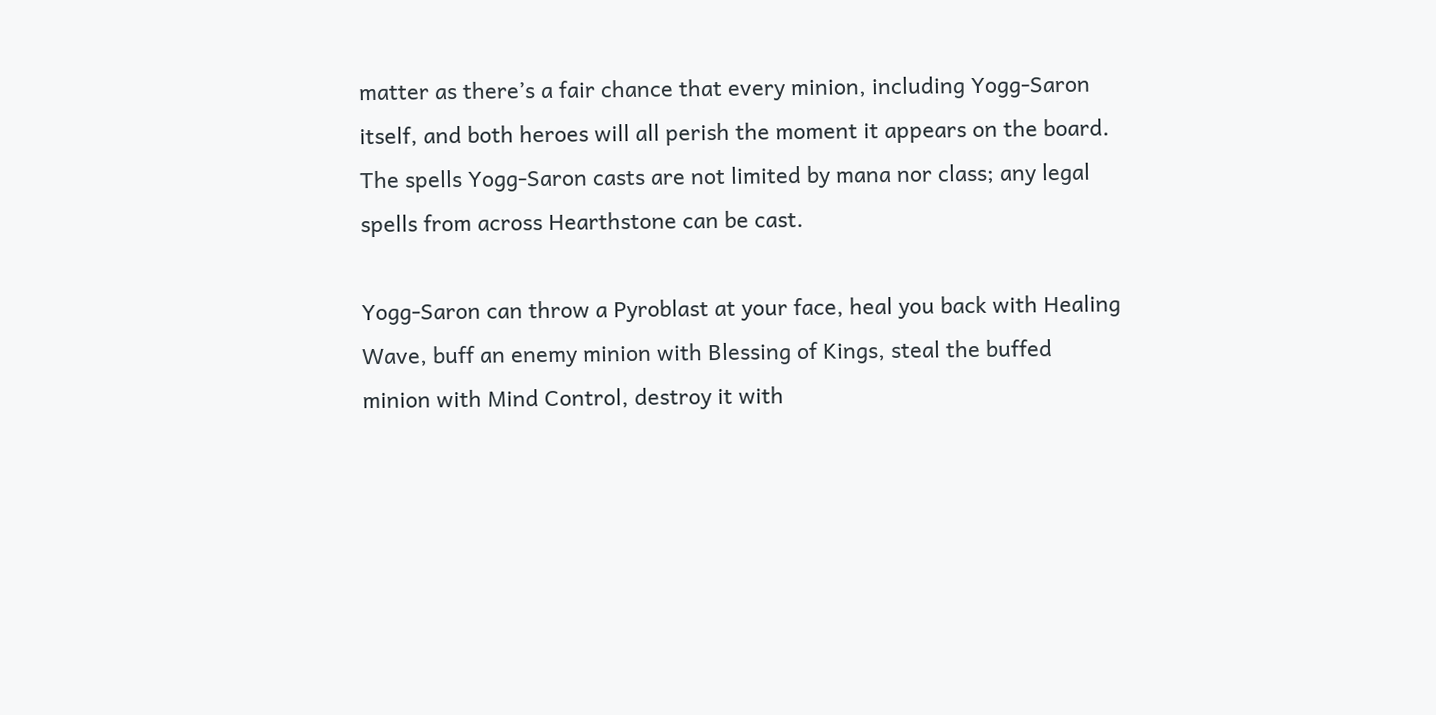matter as there’s a fair chance that every minion, including Yogg-Saron itself, and both heroes will all perish the moment it appears on the board.  The spells Yogg-Saron casts are not limited by mana nor class; any legal spells from across Hearthstone can be cast.

Yogg-Saron can throw a Pyroblast at your face, heal you back with Healing Wave, buff an enemy minion with Blessing of Kings, steal the buffed minion with Mind Control, destroy it with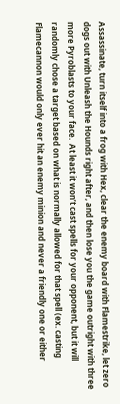Assassinate, turn itself into a frog with Hex, clear the enemy board with Flamestrike, let zero dogs out with Unleash the Hounds right after, and then lose you the game outright with three more Pyroblasts to your face.  At least it won’t cast spells for your opponent, but it will randomly chose a target based on what is normally allowed for that spell (ex. casting Flamecannon would only ever hit an enemy minion and never a friendly one or either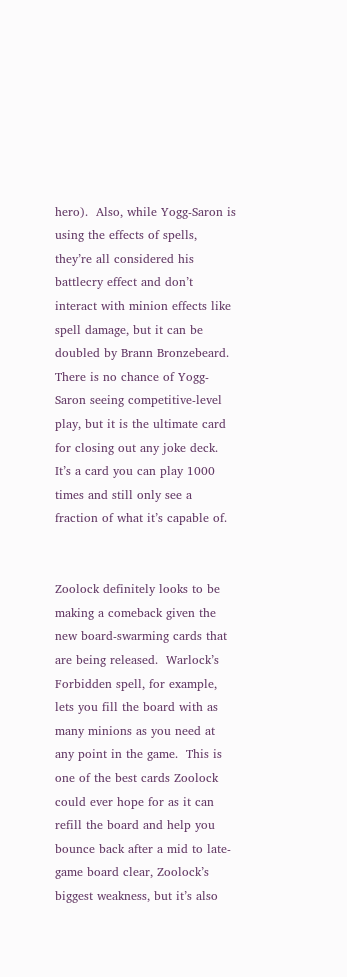hero).  Also, while Yogg-Saron is using the effects of spells, they’re all considered his battlecry effect and don’t interact with minion effects like spell damage, but it can be doubled by Brann Bronzebeard.  There is no chance of Yogg-Saron seeing competitive-level play, but it is the ultimate card for closing out any joke deck.  It’s a card you can play 1000 times and still only see a fraction of what it’s capable of.


Zoolock definitely looks to be making a comeback given the new board-swarming cards that are being released.  Warlock’s Forbidden spell, for example, lets you fill the board with as many minions as you need at any point in the game.  This is one of the best cards Zoolock could ever hope for as it can refill the board and help you bounce back after a mid to late-game board clear, Zoolock’s biggest weakness, but it’s also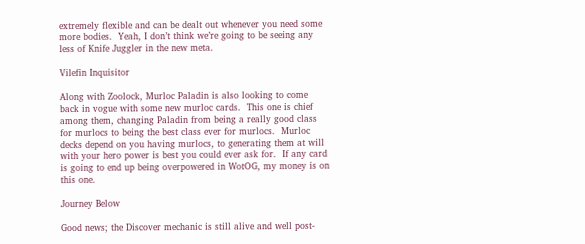extremely flexible and can be dealt out whenever you need some more bodies.  Yeah, I don’t think we’re going to be seeing any less of Knife Juggler in the new meta.

Vilefin Inquisitor

Along with Zoolock, Murloc Paladin is also looking to come back in vogue with some new murloc cards.  This one is chief among them, changing Paladin from being a really good class for murlocs to being the best class ever for murlocs.  Murloc decks depend on you having murlocs, to generating them at will with your hero power is best you could ever ask for.  If any card is going to end up being overpowered in WotOG, my money is on this one.

Journey Below

Good news; the Discover mechanic is still alive and well post-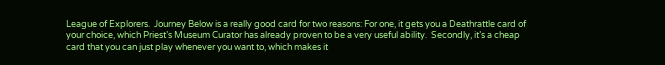League of Explorers.  Journey Below is a really good card for two reasons: For one, it gets you a Deathrattle card of your choice, which Priest’s Museum Curator has already proven to be a very useful ability.  Secondly, it’s a cheap card that you can just play whenever you want to, which makes it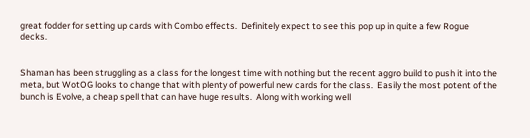great fodder for setting up cards with Combo effects.  Definitely expect to see this pop up in quite a few Rogue decks.


Shaman has been struggling as a class for the longest time with nothing but the recent aggro build to push it into the meta, but WotOG looks to change that with plenty of powerful new cards for the class.  Easily the most potent of the bunch is Evolve, a cheap spell that can have huge results.  Along with working well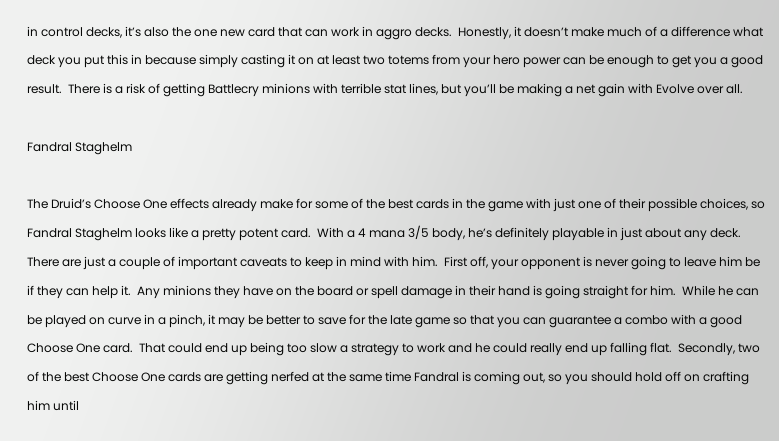in control decks, it’s also the one new card that can work in aggro decks.  Honestly, it doesn’t make much of a difference what deck you put this in because simply casting it on at least two totems from your hero power can be enough to get you a good result.  There is a risk of getting Battlecry minions with terrible stat lines, but you’ll be making a net gain with Evolve over all.

Fandral Staghelm

The Druid’s Choose One effects already make for some of the best cards in the game with just one of their possible choices, so Fandral Staghelm looks like a pretty potent card.  With a 4 mana 3/5 body, he’s definitely playable in just about any deck.  There are just a couple of important caveats to keep in mind with him.  First off, your opponent is never going to leave him be if they can help it.  Any minions they have on the board or spell damage in their hand is going straight for him.  While he can be played on curve in a pinch, it may be better to save for the late game so that you can guarantee a combo with a good Choose One card.  That could end up being too slow a strategy to work and he could really end up falling flat.  Secondly, two of the best Choose One cards are getting nerfed at the same time Fandral is coming out, so you should hold off on crafting him until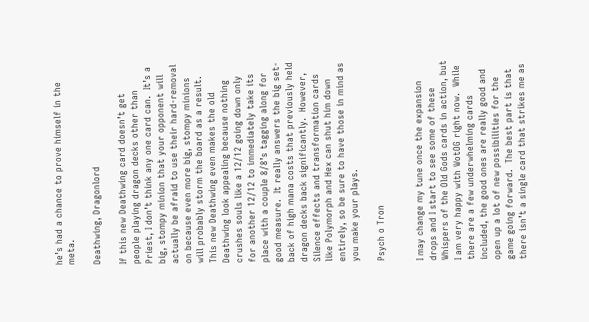he’s had a chance to prove himself in the meta.

Deathwing, Dragonlord

If this new Deathwing card doesn’t get people playing dragon decks other than Priest, I don’t think any one card can.  It’s a big, stompy minion that your opponent will actually be afraid to use their hard-removal on because even more big, stompy minions will probably storm the board as a result.  This new Deathwing even makes the old Deathwing look appealing because nothing crushes souls like a 12/12 going down only for another 12/12 to immediately take its place with a couple 8/8’s tagging along for good measure.  It really answers the big set-back of high mana costs that previously held dragon decks back significantly.  However, Silence effects and transformation cards like Polymorph and Hex can shut him down entirely, so be sure to have those in mind as you make your plays.

Psych o Tron


I may change my tune once the expansion drops and I start to see some of these Whispers of the Old Gods cards in action, but I am very happy with WotOG right now.  While there are a few underwhelming cards included, the good ones are really good and open up a lot of new possibilities for the game going forward.  The best part is that there isn’t a single card that strikes me as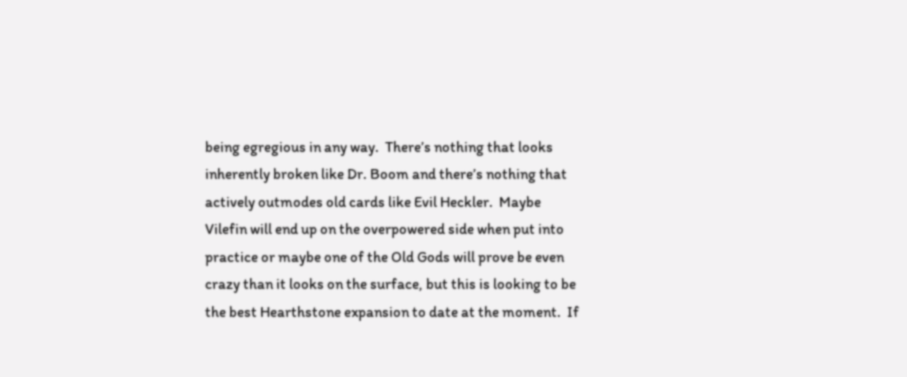being egregious in any way.  There’s nothing that looks inherently broken like Dr. Boom and there’s nothing that actively outmodes old cards like Evil Heckler.  Maybe Vilefin will end up on the overpowered side when put into practice or maybe one of the Old Gods will prove be even crazy than it looks on the surface, but this is looking to be the best Hearthstone expansion to date at the moment.  If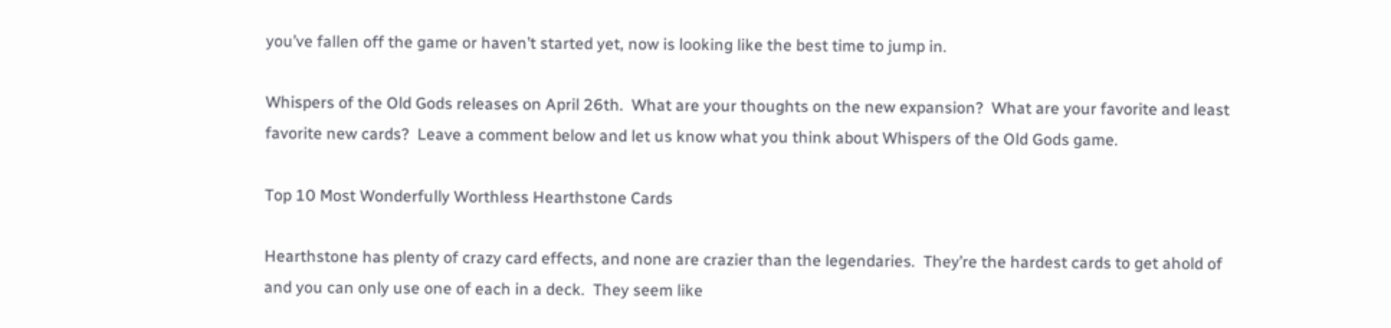you’ve fallen off the game or haven’t started yet, now is looking like the best time to jump in.

Whispers of the Old Gods releases on April 26th.  What are your thoughts on the new expansion?  What are your favorite and least favorite new cards?  Leave a comment below and let us know what you think about Whispers of the Old Gods game.

Top 10 Most Wonderfully Worthless Hearthstone Cards

Hearthstone has plenty of crazy card effects, and none are crazier than the legendaries.  They’re the hardest cards to get ahold of and you can only use one of each in a deck.  They seem like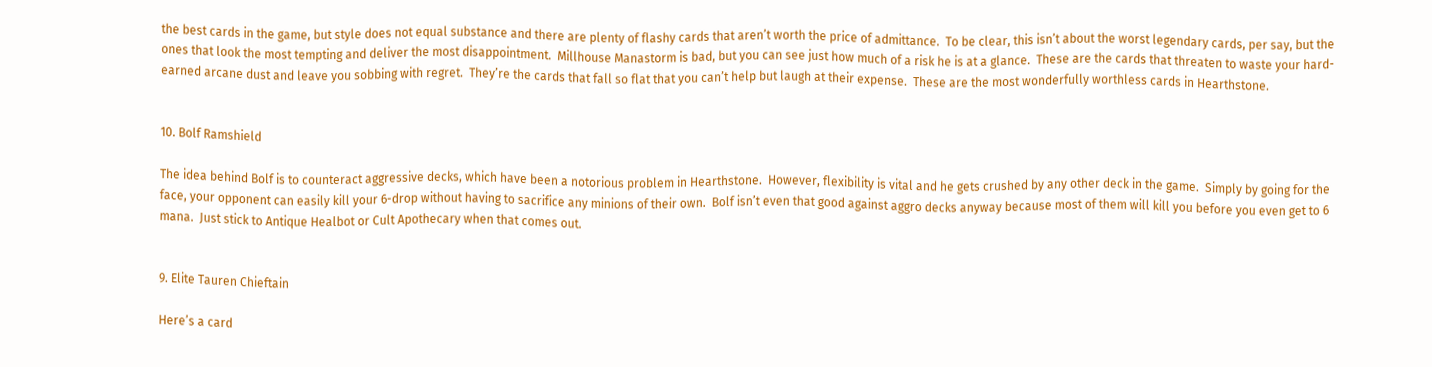the best cards in the game, but style does not equal substance and there are plenty of flashy cards that aren’t worth the price of admittance.  To be clear, this isn’t about the worst legendary cards, per say, but the ones that look the most tempting and deliver the most disappointment.  Millhouse Manastorm is bad, but you can see just how much of a risk he is at a glance.  These are the cards that threaten to waste your hard-earned arcane dust and leave you sobbing with regret.  They’re the cards that fall so flat that you can’t help but laugh at their expense.  These are the most wonderfully worthless cards in Hearthstone.


10. Bolf Ramshield

The idea behind Bolf is to counteract aggressive decks, which have been a notorious problem in Hearthstone.  However, flexibility is vital and he gets crushed by any other deck in the game.  Simply by going for the face, your opponent can easily kill your 6-drop without having to sacrifice any minions of their own.  Bolf isn’t even that good against aggro decks anyway because most of them will kill you before you even get to 6 mana.  Just stick to Antique Healbot or Cult Apothecary when that comes out.


9. Elite Tauren Chieftain

Here’s a card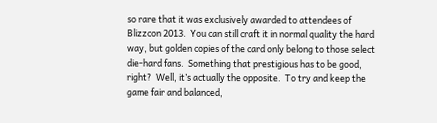so rare that it was exclusively awarded to attendees of Blizzcon 2013.  You can still craft it in normal quality the hard way, but golden copies of the card only belong to those select die-hard fans.  Something that prestigious has to be good, right?  Well, it’s actually the opposite.  To try and keep the game fair and balanced,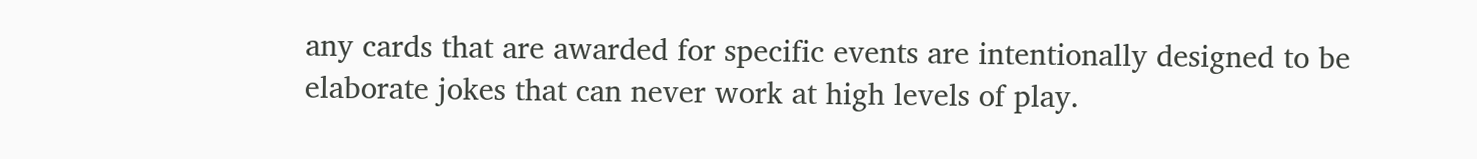any cards that are awarded for specific events are intentionally designed to be elaborate jokes that can never work at high levels of play.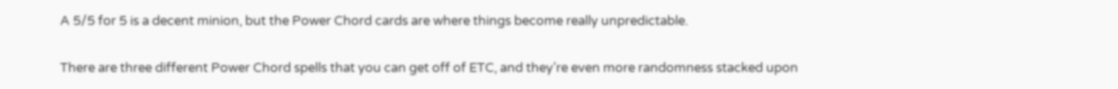A 5/5 for 5 is a decent minion, but the Power Chord cards are where things become really unpredictable.

There are three different Power Chord spells that you can get off of ETC, and they’re even more randomness stacked upon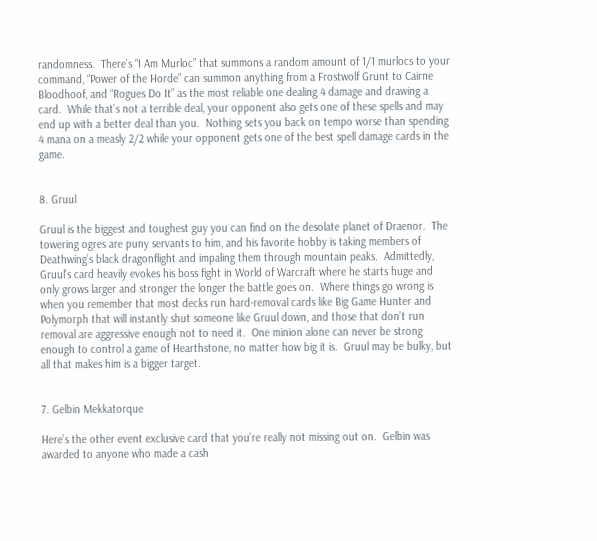randomness.  There’s “I Am Murloc” that summons a random amount of 1/1 murlocs to your command, “Power of the Horde” can summon anything from a Frostwolf Grunt to Cairne Bloodhoof, and “Rogues Do It” as the most reliable one dealing 4 damage and drawing a card.  While that’s not a terrible deal, your opponent also gets one of these spells and may end up with a better deal than you.  Nothing sets you back on tempo worse than spending 4 mana on a measly 2/2 while your opponent gets one of the best spell damage cards in the game.


8. Gruul

Gruul is the biggest and toughest guy you can find on the desolate planet of Draenor.  The towering ogres are puny servants to him, and his favorite hobby is taking members of Deathwing’s black dragonflight and impaling them through mountain peaks.  Admittedly, Gruul’s card heavily evokes his boss fight in World of Warcraft where he starts huge and only grows larger and stronger the longer the battle goes on.  Where things go wrong is when you remember that most decks run hard-removal cards like Big Game Hunter and Polymorph that will instantly shut someone like Gruul down, and those that don’t run removal are aggressive enough not to need it.  One minion alone can never be strong enough to control a game of Hearthstone, no matter how big it is.  Gruul may be bulky, but all that makes him is a bigger target.


7. Gelbin Mekkatorque

Here’s the other event exclusive card that you’re really not missing out on.  Gelbin was awarded to anyone who made a cash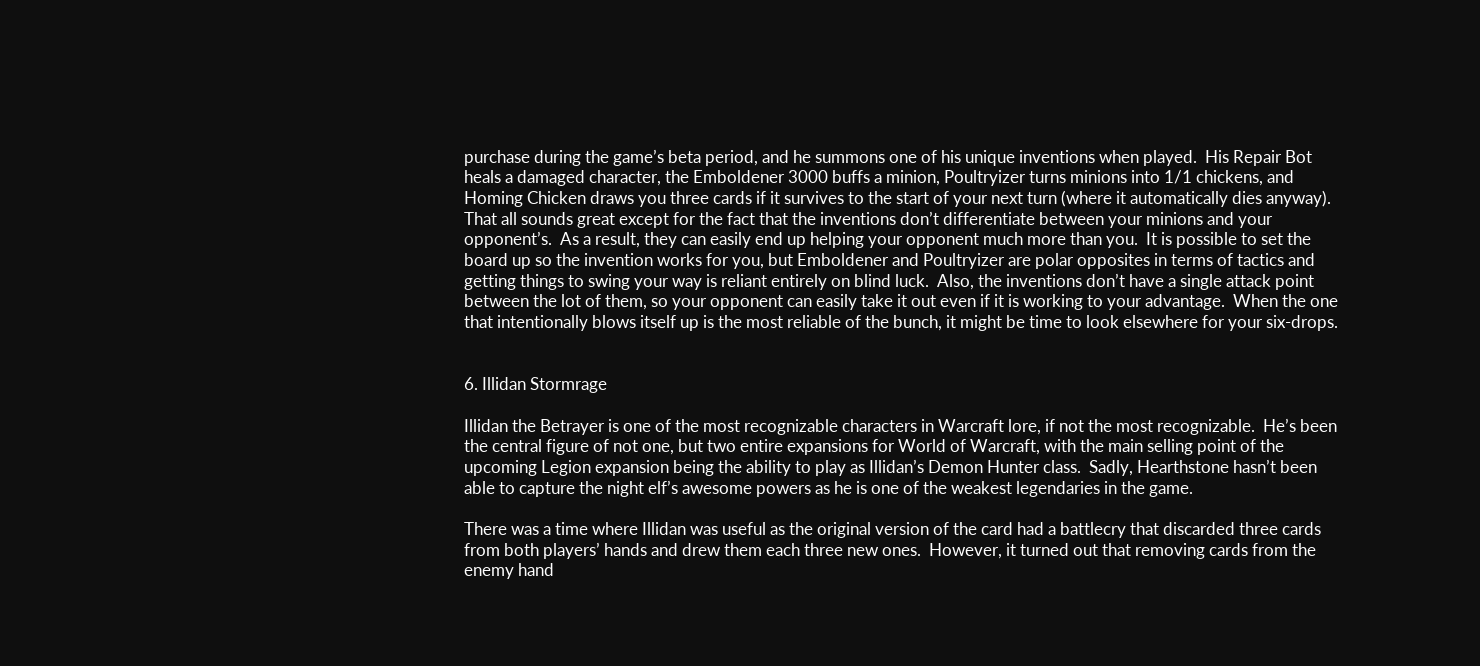purchase during the game’s beta period, and he summons one of his unique inventions when played.  His Repair Bot heals a damaged character, the Emboldener 3000 buffs a minion, Poultryizer turns minions into 1/1 chickens, and Homing Chicken draws you three cards if it survives to the start of your next turn (where it automatically dies anyway).  That all sounds great except for the fact that the inventions don’t differentiate between your minions and your opponent’s.  As a result, they can easily end up helping your opponent much more than you.  It is possible to set the board up so the invention works for you, but Emboldener and Poultryizer are polar opposites in terms of tactics and getting things to swing your way is reliant entirely on blind luck.  Also, the inventions don’t have a single attack point between the lot of them, so your opponent can easily take it out even if it is working to your advantage.  When the one that intentionally blows itself up is the most reliable of the bunch, it might be time to look elsewhere for your six-drops.


6. Illidan Stormrage

Illidan the Betrayer is one of the most recognizable characters in Warcraft lore, if not the most recognizable.  He’s been the central figure of not one, but two entire expansions for World of Warcraft, with the main selling point of the upcoming Legion expansion being the ability to play as Illidan’s Demon Hunter class.  Sadly, Hearthstone hasn’t been able to capture the night elf’s awesome powers as he is one of the weakest legendaries in the game.

There was a time where Illidan was useful as the original version of the card had a battlecry that discarded three cards from both players’ hands and drew them each three new ones.  However, it turned out that removing cards from the enemy hand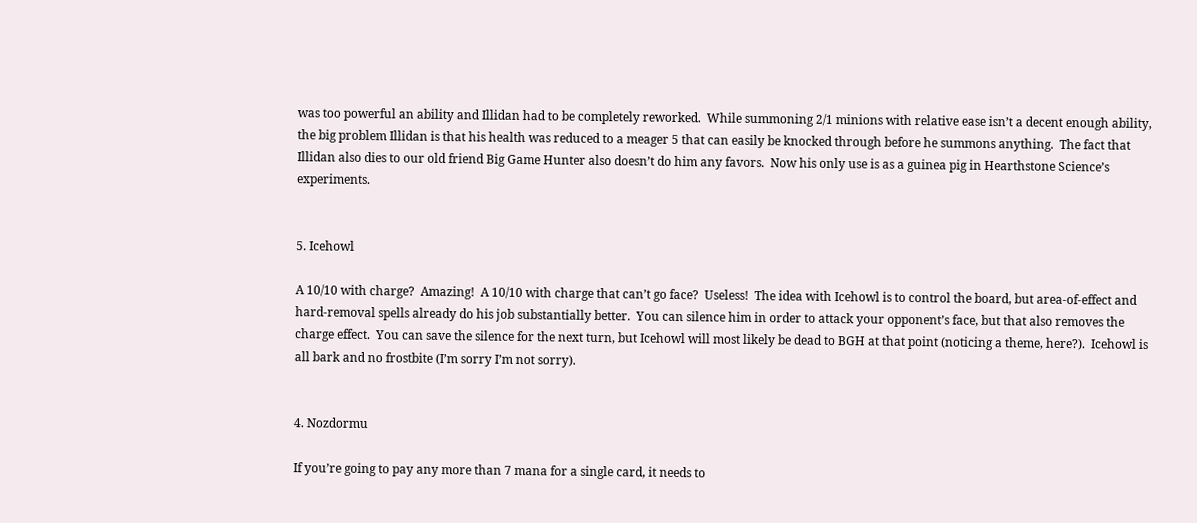was too powerful an ability and Illidan had to be completely reworked.  While summoning 2/1 minions with relative ease isn’t a decent enough ability, the big problem Illidan is that his health was reduced to a meager 5 that can easily be knocked through before he summons anything.  The fact that Illidan also dies to our old friend Big Game Hunter also doesn’t do him any favors.  Now his only use is as a guinea pig in Hearthstone Science’s experiments.


5. Icehowl

A 10/10 with charge?  Amazing!  A 10/10 with charge that can’t go face?  Useless!  The idea with Icehowl is to control the board, but area-of-effect and hard-removal spells already do his job substantially better.  You can silence him in order to attack your opponent’s face, but that also removes the charge effect.  You can save the silence for the next turn, but Icehowl will most likely be dead to BGH at that point (noticing a theme, here?).  Icehowl is all bark and no frostbite (I’m sorry I’m not sorry).


4. Nozdormu

If you’re going to pay any more than 7 mana for a single card, it needs to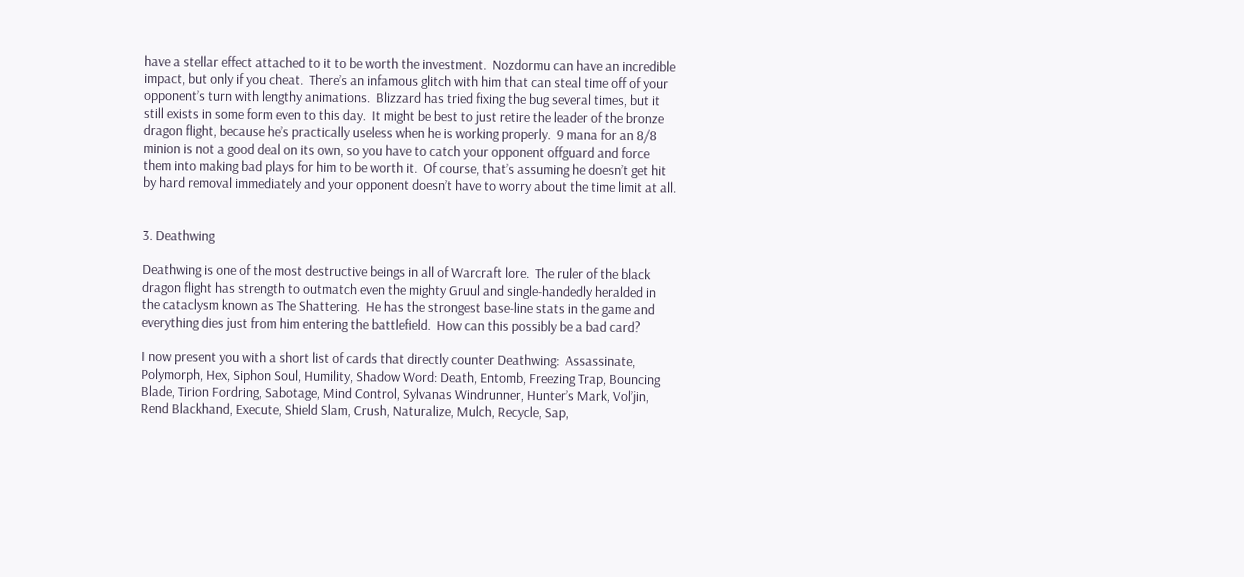have a stellar effect attached to it to be worth the investment.  Nozdormu can have an incredible impact, but only if you cheat.  There’s an infamous glitch with him that can steal time off of your opponent’s turn with lengthy animations.  Blizzard has tried fixing the bug several times, but it still exists in some form even to this day.  It might be best to just retire the leader of the bronze dragon flight, because he’s practically useless when he is working properly.  9 mana for an 8/8 minion is not a good deal on its own, so you have to catch your opponent offguard and force them into making bad plays for him to be worth it.  Of course, that’s assuming he doesn’t get hit by hard removal immediately and your opponent doesn’t have to worry about the time limit at all.


3. Deathwing

Deathwing is one of the most destructive beings in all of Warcraft lore.  The ruler of the black dragon flight has strength to outmatch even the mighty Gruul and single-handedly heralded in the cataclysm known as The Shattering.  He has the strongest base-line stats in the game and everything dies just from him entering the battlefield.  How can this possibly be a bad card?

I now present you with a short list of cards that directly counter Deathwing:  Assassinate, Polymorph, Hex, Siphon Soul, Humility, Shadow Word: Death, Entomb, Freezing Trap, Bouncing Blade, Tirion Fordring, Sabotage, Mind Control, Sylvanas Windrunner, Hunter’s Mark, Vol’jin, Rend Blackhand, Execute, Shield Slam, Crush, Naturalize, Mulch, Recycle, Sap,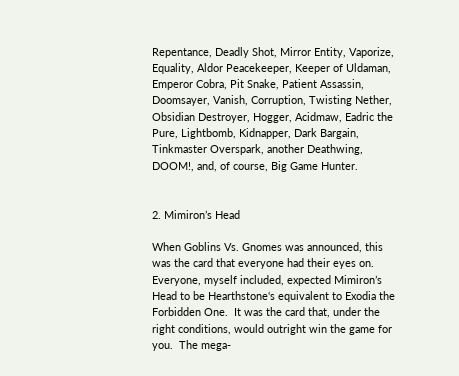Repentance, Deadly Shot, Mirror Entity, Vaporize, Equality, Aldor Peacekeeper, Keeper of Uldaman, Emperor Cobra, Pit Snake, Patient Assassin, Doomsayer, Vanish, Corruption, Twisting Nether, Obsidian Destroyer, Hogger, Acidmaw, Eadric the Pure, Lightbomb, Kidnapper, Dark Bargain, Tinkmaster Overspark, another Deathwing, DOOM!, and, of course, Big Game Hunter.


2. Mimiron’s Head

When Goblins Vs. Gnomes was announced, this was the card that everyone had their eyes on.  Everyone, myself included, expected Mimiron’s Head to be Hearthstone‘s equivalent to Exodia the Forbidden One.  It was the card that, under the right conditions, would outright win the game for you.  The mega-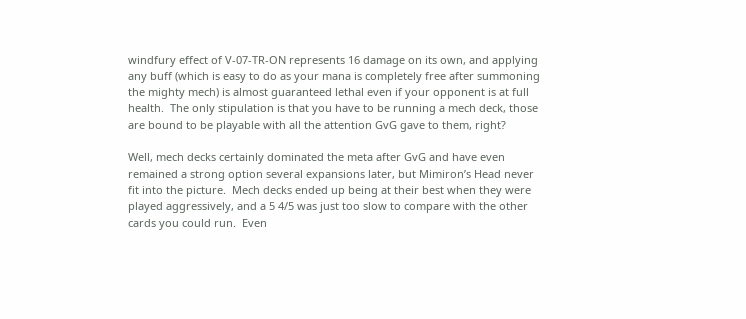windfury effect of V-07-TR-ON represents 16 damage on its own, and applying any buff (which is easy to do as your mana is completely free after summoning the mighty mech) is almost guaranteed lethal even if your opponent is at full health.  The only stipulation is that you have to be running a mech deck, those are bound to be playable with all the attention GvG gave to them, right?

Well, mech decks certainly dominated the meta after GvG and have even remained a strong option several expansions later, but Mimiron’s Head never fit into the picture.  Mech decks ended up being at their best when they were played aggressively, and a 5 4/5 was just too slow to compare with the other cards you could run.  Even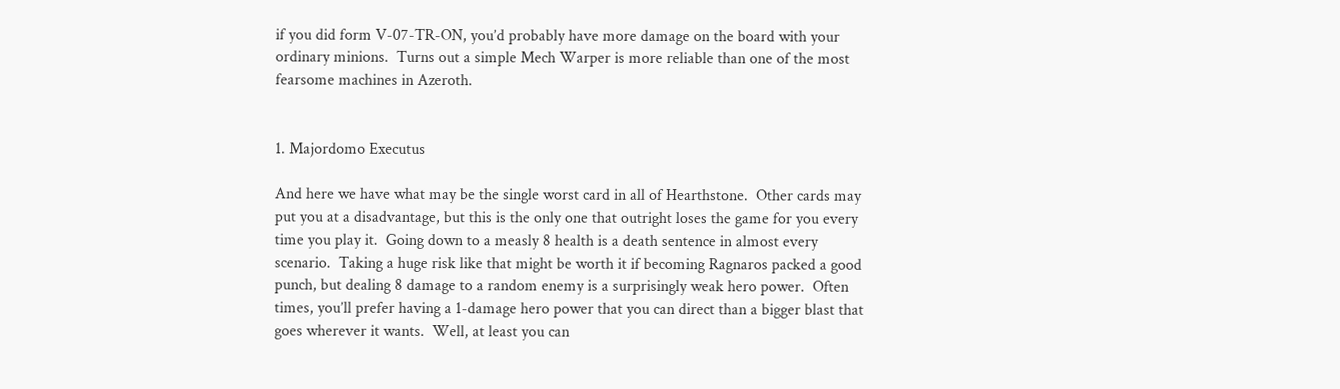if you did form V-07-TR-ON, you’d probably have more damage on the board with your ordinary minions.  Turns out a simple Mech Warper is more reliable than one of the most fearsome machines in Azeroth.


1. Majordomo Executus

And here we have what may be the single worst card in all of Hearthstone.  Other cards may put you at a disadvantage, but this is the only one that outright loses the game for you every time you play it.  Going down to a measly 8 health is a death sentence in almost every scenario.  Taking a huge risk like that might be worth it if becoming Ragnaros packed a good punch, but dealing 8 damage to a random enemy is a surprisingly weak hero power.  Often times, you’ll prefer having a 1-damage hero power that you can direct than a bigger blast that goes wherever it wants.  Well, at least you can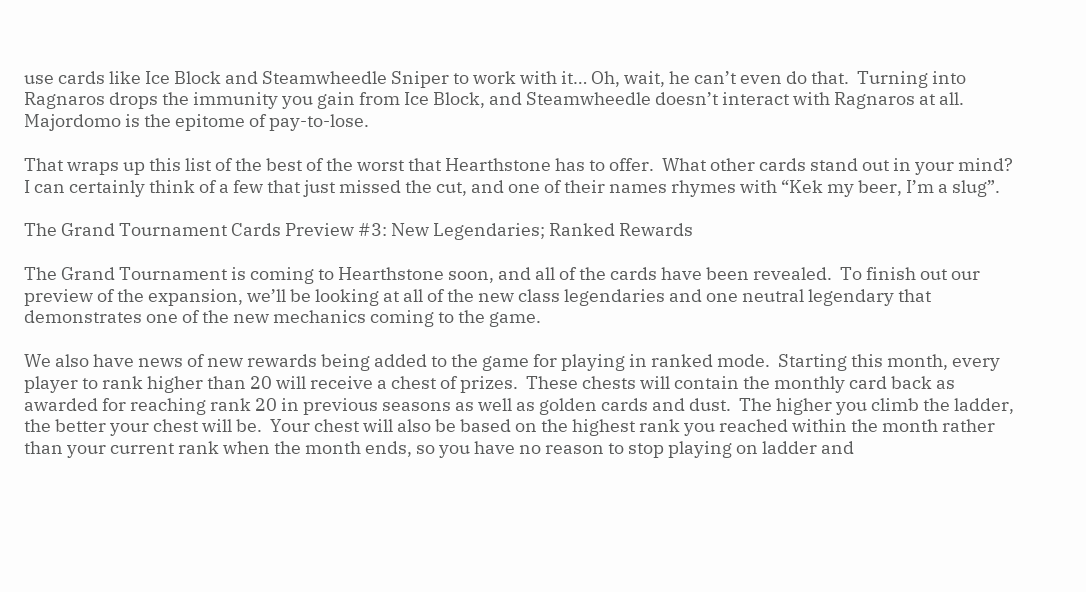use cards like Ice Block and Steamwheedle Sniper to work with it… Oh, wait, he can’t even do that.  Turning into Ragnaros drops the immunity you gain from Ice Block, and Steamwheedle doesn’t interact with Ragnaros at all.  Majordomo is the epitome of pay-to-lose.

That wraps up this list of the best of the worst that Hearthstone has to offer.  What other cards stand out in your mind?  I can certainly think of a few that just missed the cut, and one of their names rhymes with “Kek my beer, I’m a slug”.

The Grand Tournament Cards Preview #3: New Legendaries; Ranked Rewards

The Grand Tournament is coming to Hearthstone soon, and all of the cards have been revealed.  To finish out our preview of the expansion, we’ll be looking at all of the new class legendaries and one neutral legendary that demonstrates one of the new mechanics coming to the game.

We also have news of new rewards being added to the game for playing in ranked mode.  Starting this month, every player to rank higher than 20 will receive a chest of prizes.  These chests will contain the monthly card back as awarded for reaching rank 20 in previous seasons as well as golden cards and dust.  The higher you climb the ladder, the better your chest will be.  Your chest will also be based on the highest rank you reached within the month rather than your current rank when the month ends, so you have no reason to stop playing on ladder and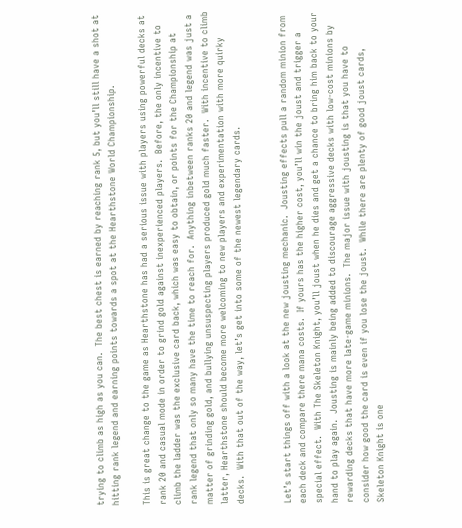trying to climb as high as you can.  The best chest is earned by reaching rank 5, but you’ll still have a shot at hitting rank legend and earning points towards a spot at the Hearthstone World Championship.

This is great change to the game as Hearthstone has had a serious issue with players using powerful decks at rank 20 and casual mode in order to grind gold against inexperienced players.  Before, the only incentive to climb the ladder was the exclusive card back, which was easy to obtain, or points for the Championship at rank legend that only so many have the time to reach for.  Anything inbetween ranks 20 and legend was just a matter of grinding gold, and bullying unsuspecting players produced gold much faster.  With incentive to climb latter, Hearthstone should become more welcoming to new players and experimentation with more quirky decks.  With that out of the way, let’s get into some of the newest legendary cards.


Let’s start things off with a look at the new jousting mechanic.  Jousting effects pull a random minion from each deck and compare there mana costs.  If yours has the higher cost, you’ll win the joust and trigger a special effect.  With The Skeleton Knight, you’ll joust when he dies and get a chance to bring him back to your hand to play again.  Jousting is mainly being added to discourage aggressive decks with low-cost minions by rewarding decks that have more late-game minions.  The major issue with jousting is that you have to consider how good the card is even if you lose the joust.  While there are plenty of good joust cards, Skeleton Knight is one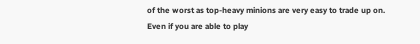of the worst as top-heavy minions are very easy to trade up on.  Even if you are able to play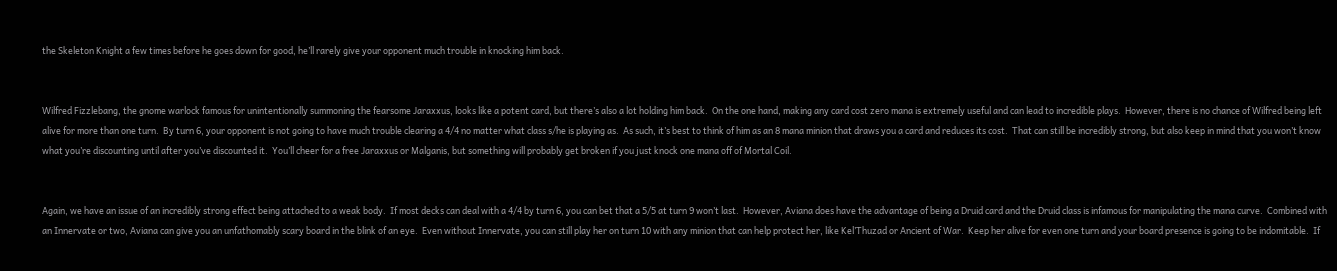the Skeleton Knight a few times before he goes down for good, he’ll rarely give your opponent much trouble in knocking him back.


Wilfred Fizzlebang, the gnome warlock famous for unintentionally summoning the fearsome Jaraxxus, looks like a potent card, but there’s also a lot holding him back.  On the one hand, making any card cost zero mana is extremely useful and can lead to incredible plays.  However, there is no chance of Wilfred being left alive for more than one turn.  By turn 6, your opponent is not going to have much trouble clearing a 4/4 no matter what class s/he is playing as.  As such, it’s best to think of him as an 8 mana minion that draws you a card and reduces its cost.  That can still be incredibly strong, but also keep in mind that you won’t know what you’re discounting until after you’ve discounted it.  You’ll cheer for a free Jaraxxus or Malganis, but something will probably get broken if you just knock one mana off of Mortal Coil.


Again, we have an issue of an incredibly strong effect being attached to a weak body.  If most decks can deal with a 4/4 by turn 6, you can bet that a 5/5 at turn 9 won’t last.  However, Aviana does have the advantage of being a Druid card and the Druid class is infamous for manipulating the mana curve.  Combined with an Innervate or two, Aviana can give you an unfathomably scary board in the blink of an eye.  Even without Innervate, you can still play her on turn 10 with any minion that can help protect her, like Kel’Thuzad or Ancient of War.  Keep her alive for even one turn and your board presence is going to be indomitable.  If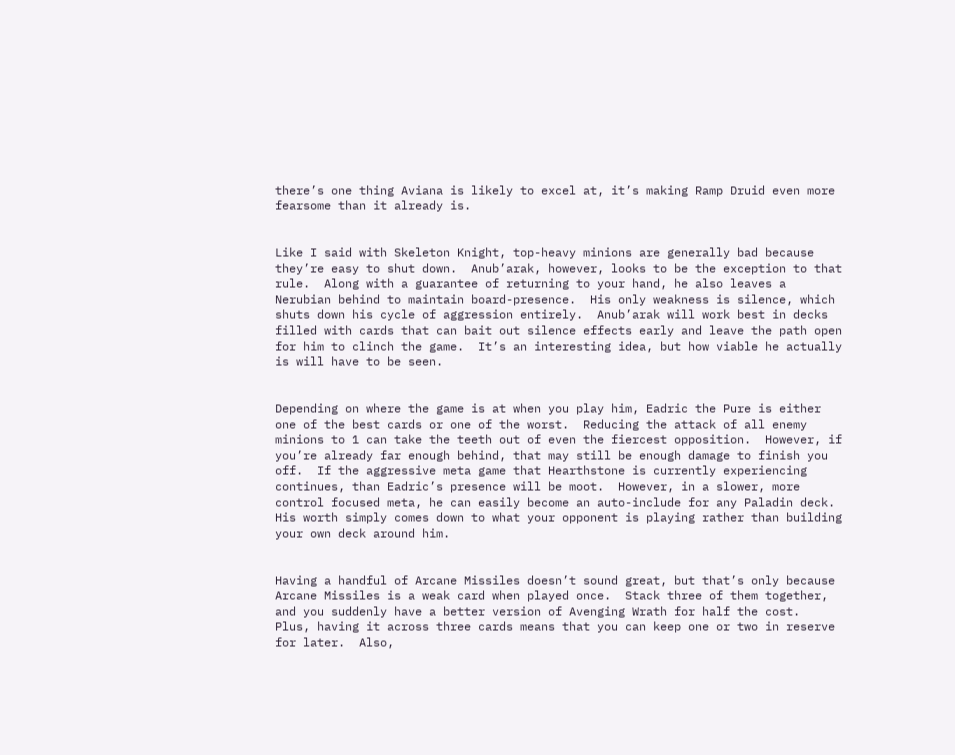there’s one thing Aviana is likely to excel at, it’s making Ramp Druid even more fearsome than it already is.


Like I said with Skeleton Knight, top-heavy minions are generally bad because they’re easy to shut down.  Anub’arak, however, looks to be the exception to that rule.  Along with a guarantee of returning to your hand, he also leaves a Nerubian behind to maintain board-presence.  His only weakness is silence, which shuts down his cycle of aggression entirely.  Anub’arak will work best in decks filled with cards that can bait out silence effects early and leave the path open for him to clinch the game.  It’s an interesting idea, but how viable he actually is will have to be seen.


Depending on where the game is at when you play him, Eadric the Pure is either one of the best cards or one of the worst.  Reducing the attack of all enemy minions to 1 can take the teeth out of even the fiercest opposition.  However, if you’re already far enough behind, that may still be enough damage to finish you off.  If the aggressive meta game that Hearthstone is currently experiencing continues, than Eadric’s presence will be moot.  However, in a slower, more control focused meta, he can easily become an auto-include for any Paladin deck.  His worth simply comes down to what your opponent is playing rather than building your own deck around him.


Having a handful of Arcane Missiles doesn’t sound great, but that’s only because Arcane Missiles is a weak card when played once.  Stack three of them together, and you suddenly have a better version of Avenging Wrath for half the cost.  Plus, having it across three cards means that you can keep one or two in reserve for later.  Also,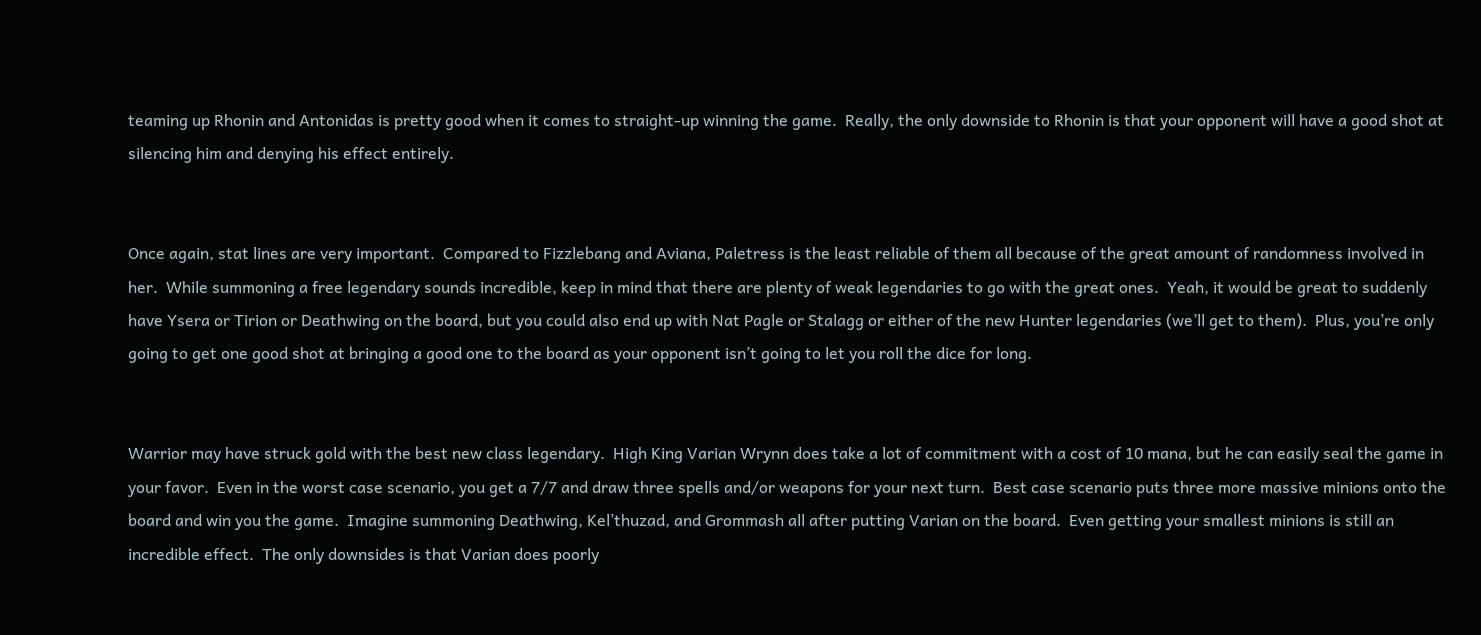teaming up Rhonin and Antonidas is pretty good when it comes to straight-up winning the game.  Really, the only downside to Rhonin is that your opponent will have a good shot at silencing him and denying his effect entirely.


Once again, stat lines are very important.  Compared to Fizzlebang and Aviana, Paletress is the least reliable of them all because of the great amount of randomness involved in her.  While summoning a free legendary sounds incredible, keep in mind that there are plenty of weak legendaries to go with the great ones.  Yeah, it would be great to suddenly have Ysera or Tirion or Deathwing on the board, but you could also end up with Nat Pagle or Stalagg or either of the new Hunter legendaries (we’ll get to them).  Plus, you’re only going to get one good shot at bringing a good one to the board as your opponent isn’t going to let you roll the dice for long.


Warrior may have struck gold with the best new class legendary.  High King Varian Wrynn does take a lot of commitment with a cost of 10 mana, but he can easily seal the game in your favor.  Even in the worst case scenario, you get a 7/7 and draw three spells and/or weapons for your next turn.  Best case scenario puts three more massive minions onto the board and win you the game.  Imagine summoning Deathwing, Kel’thuzad, and Grommash all after putting Varian on the board.  Even getting your smallest minions is still an incredible effect.  The only downsides is that Varian does poorly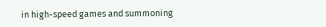in high-speed games and summoning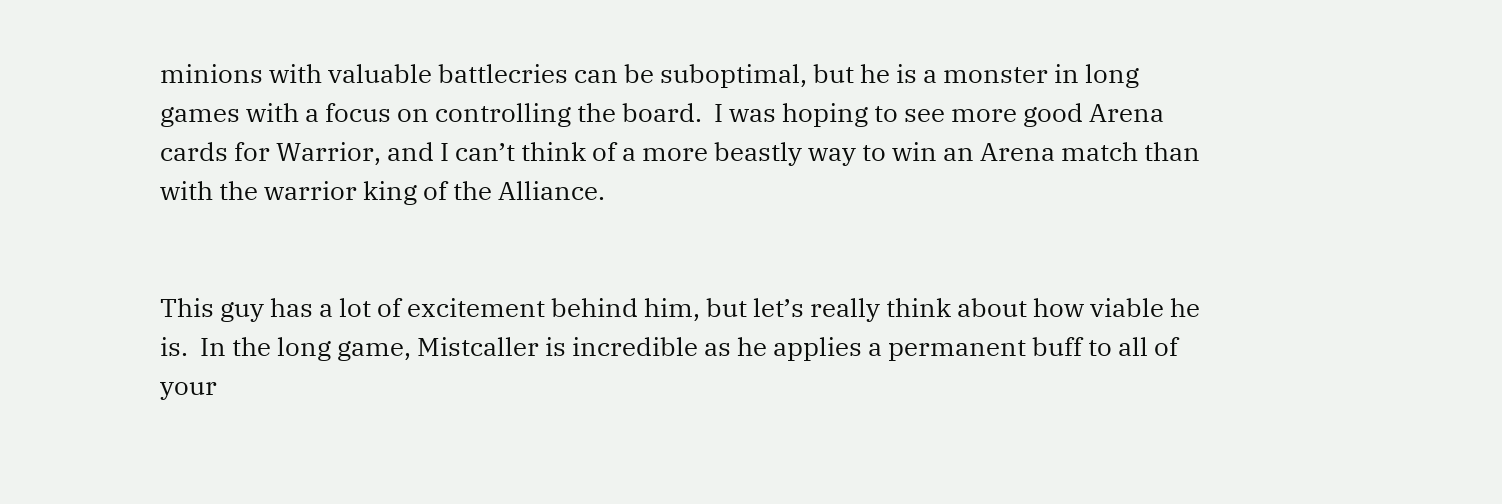minions with valuable battlecries can be suboptimal, but he is a monster in long games with a focus on controlling the board.  I was hoping to see more good Arena cards for Warrior, and I can’t think of a more beastly way to win an Arena match than with the warrior king of the Alliance.


This guy has a lot of excitement behind him, but let’s really think about how viable he is.  In the long game, Mistcaller is incredible as he applies a permanent buff to all of your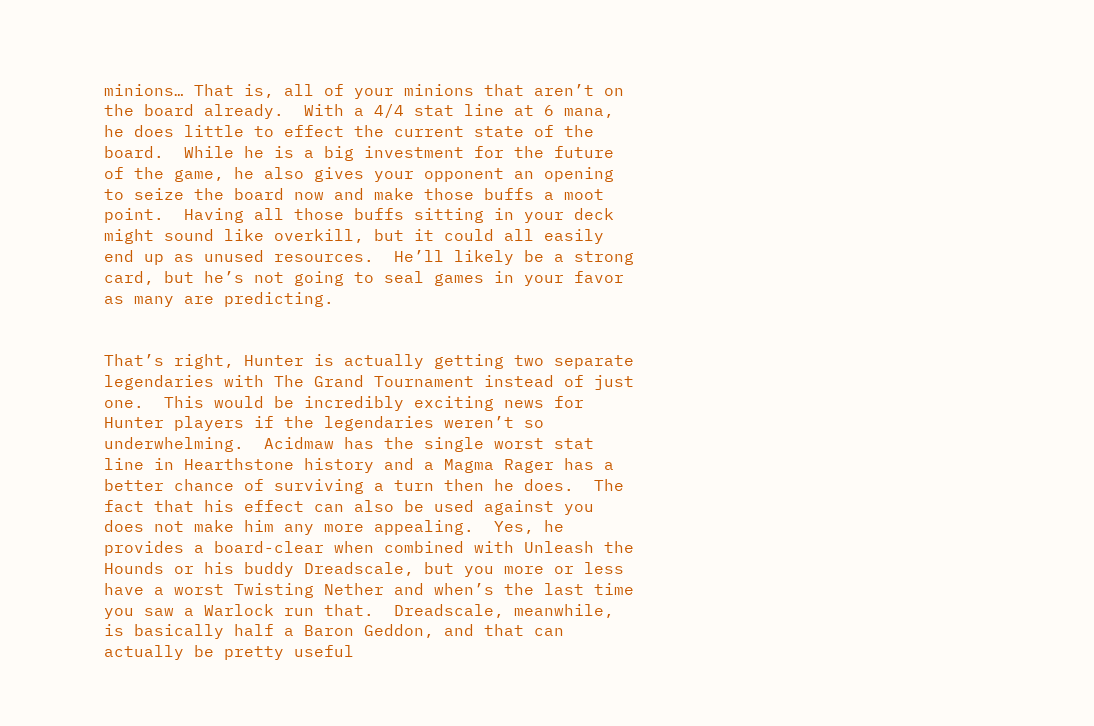minions… That is, all of your minions that aren’t on the board already.  With a 4/4 stat line at 6 mana, he does little to effect the current state of the board.  While he is a big investment for the future of the game, he also gives your opponent an opening to seize the board now and make those buffs a moot point.  Having all those buffs sitting in your deck might sound like overkill, but it could all easily end up as unused resources.  He’ll likely be a strong card, but he’s not going to seal games in your favor as many are predicting.


That’s right, Hunter is actually getting two separate legendaries with The Grand Tournament instead of just one.  This would be incredibly exciting news for Hunter players if the legendaries weren’t so underwhelming.  Acidmaw has the single worst stat line in Hearthstone history and a Magma Rager has a better chance of surviving a turn then he does.  The fact that his effect can also be used against you does not make him any more appealing.  Yes, he provides a board-clear when combined with Unleash the Hounds or his buddy Dreadscale, but you more or less have a worst Twisting Nether and when’s the last time you saw a Warlock run that.  Dreadscale, meanwhile, is basically half a Baron Geddon, and that can actually be pretty useful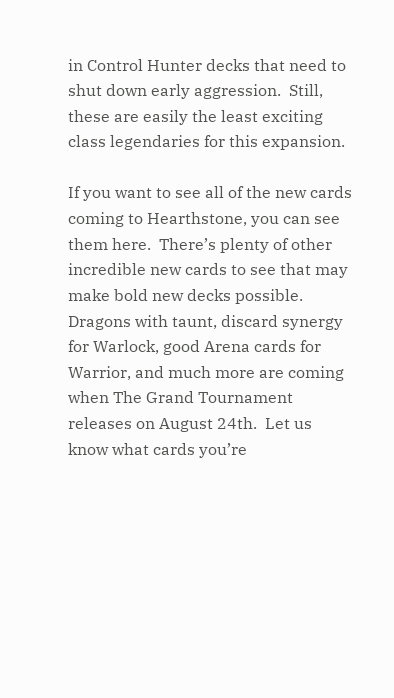in Control Hunter decks that need to shut down early aggression.  Still, these are easily the least exciting class legendaries for this expansion.

If you want to see all of the new cards coming to Hearthstone, you can see them here.  There’s plenty of other incredible new cards to see that may make bold new decks possible.  Dragons with taunt, discard synergy for Warlock, good Arena cards for Warrior, and much more are coming when The Grand Tournament releases on August 24th.  Let us know what cards you’re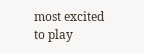most excited to play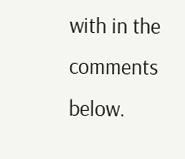with in the comments below.